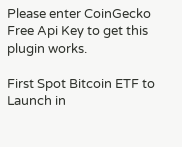Please enter CoinGecko Free Api Key to get this plugin works.

First Spot Bitcoin ETF to Launch in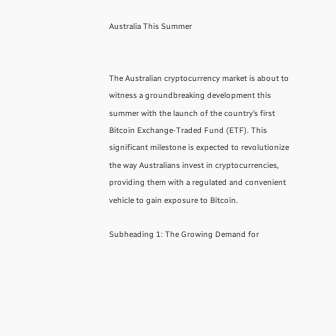Australia This Summer


The Australian cryptocurrency market is about to witness a groundbreaking development this summer with the launch of the country’s first Bitcoin Exchange-Traded Fund (ETF). This significant milestone is expected to revolutionize the way Australians invest in cryptocurrencies, providing them with a regulated and convenient vehicle to gain exposure to Bitcoin.

Subheading 1: The Growing Demand for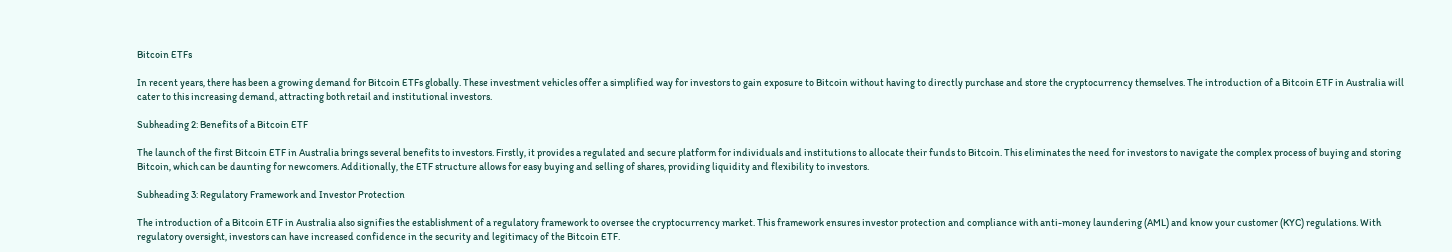Bitcoin ETFs

In recent years, there has been a growing demand for Bitcoin ETFs globally. These investment vehicles offer a simplified way for investors to gain exposure to Bitcoin without having to directly purchase and store the cryptocurrency themselves. The introduction of a Bitcoin ETF in Australia will cater to this increasing demand, attracting both retail and institutional investors.

Subheading 2: Benefits of a Bitcoin ETF

The launch of the first Bitcoin ETF in Australia brings several benefits to investors. Firstly, it provides a regulated and secure platform for individuals and institutions to allocate their funds to Bitcoin. This eliminates the need for investors to navigate the complex process of buying and storing Bitcoin, which can be daunting for newcomers. Additionally, the ETF structure allows for easy buying and selling of shares, providing liquidity and flexibility to investors.

Subheading 3: Regulatory Framework and Investor Protection

The introduction of a Bitcoin ETF in Australia also signifies the establishment of a regulatory framework to oversee the cryptocurrency market. This framework ensures investor protection and compliance with anti-money laundering (AML) and know your customer (KYC) regulations. With regulatory oversight, investors can have increased confidence in the security and legitimacy of the Bitcoin ETF.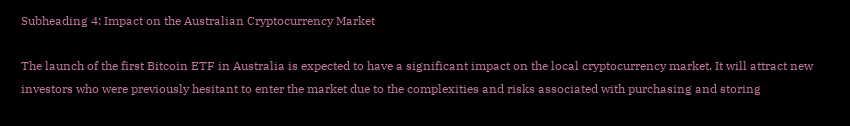Subheading 4: Impact on the Australian Cryptocurrency Market

The launch of the first Bitcoin ETF in Australia is expected to have a significant impact on the local cryptocurrency market. It will attract new investors who were previously hesitant to enter the market due to the complexities and risks associated with purchasing and storing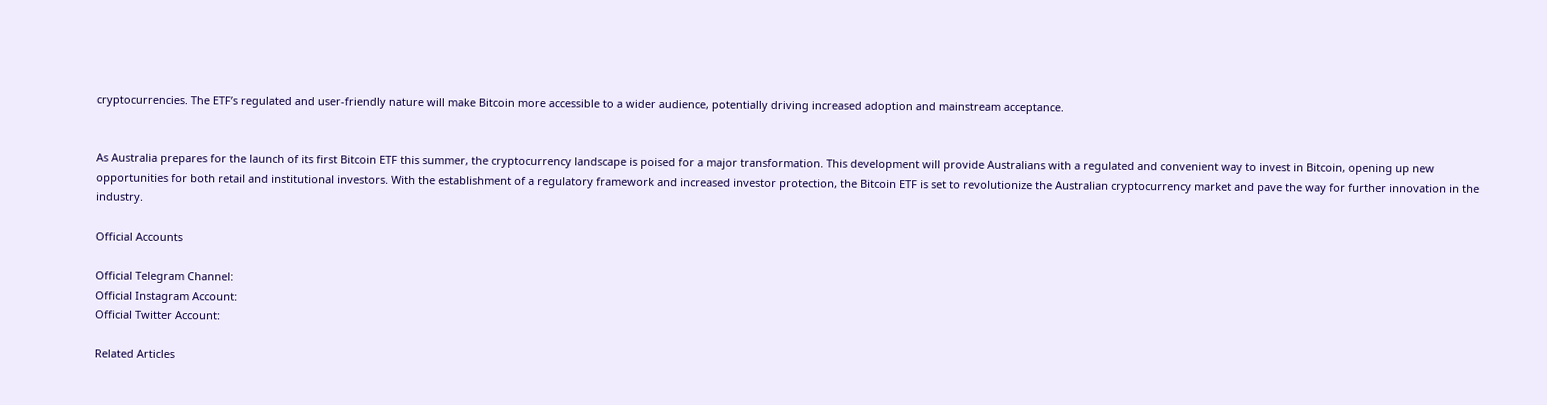cryptocurrencies. The ETF’s regulated and user-friendly nature will make Bitcoin more accessible to a wider audience, potentially driving increased adoption and mainstream acceptance.


As Australia prepares for the launch of its first Bitcoin ETF this summer, the cryptocurrency landscape is poised for a major transformation. This development will provide Australians with a regulated and convenient way to invest in Bitcoin, opening up new opportunities for both retail and institutional investors. With the establishment of a regulatory framework and increased investor protection, the Bitcoin ETF is set to revolutionize the Australian cryptocurrency market and pave the way for further innovation in the industry.

Official Accounts

Official Telegram Channel:
Official Instagram Account:
Official Twitter Account:

Related Articles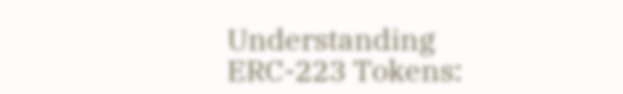Understanding ERC-223 Tokens: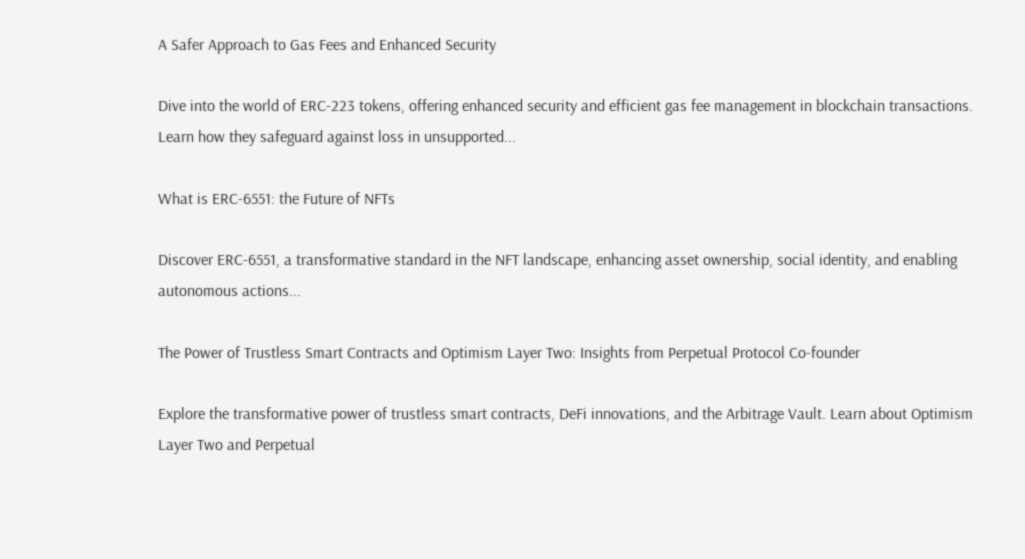A Safer Approach to Gas Fees and Enhanced Security

Dive into the world of ERC-223 tokens, offering enhanced security and efficient gas fee management in blockchain transactions. Learn how they safeguard against loss in unsupported...

What is ERC-6551: the Future of NFTs

Discover ERC-6551, a transformative standard in the NFT landscape, enhancing asset ownership, social identity, and enabling autonomous actions...

The Power of Trustless Smart Contracts and Optimism Layer Two: Insights from Perpetual Protocol Co-founder

Explore the transformative power of trustless smart contracts, DeFi innovations, and the Arbitrage Vault. Learn about Optimism Layer Two and Perpetual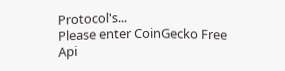Protocol's...
Please enter CoinGecko Free Api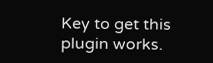Key to get this plugin works.